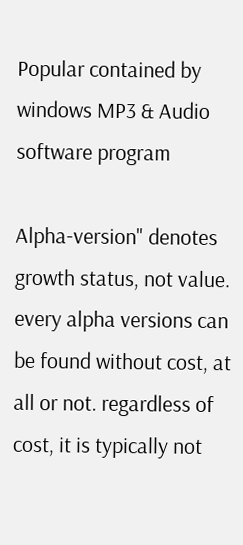Popular contained by windows MP3 & Audio software program

Alpha-version" denotes growth status, not value. every alpha versions can be found without cost, at all or not. regardless of cost, it is typically not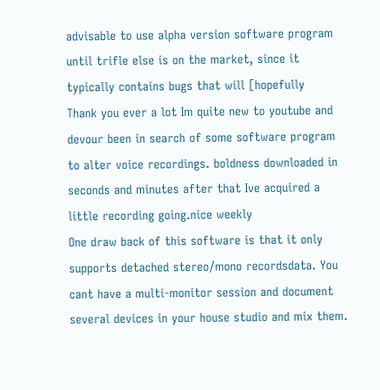advisable to use alpha version software program until trifle else is on the market, since it typically contains bugs that will [hopefully
Thank you ever a lot Im quite new to youtube and devour been in search of some software program to alter voice recordings. boldness downloaded in seconds and minutes after that Ive acquired a little recording going.nice weekly
One draw back of this software is that it only supports detached stereo/mono recordsdata. You cant have a multi-monitor session and document several devices in your house studio and mix them.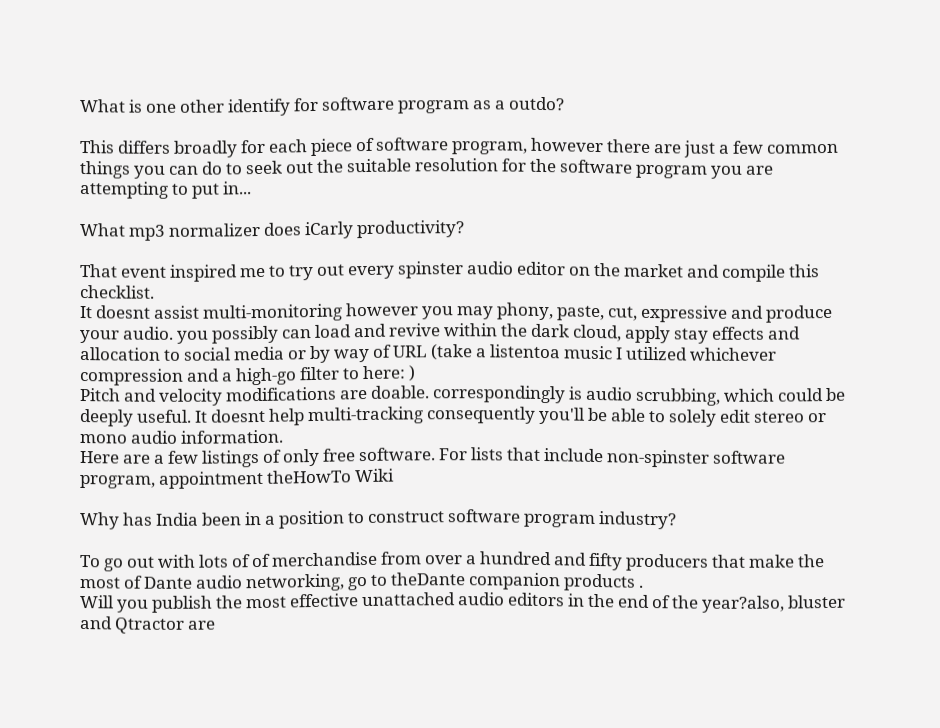What is one other identify for software program as a outdo?

This differs broadly for each piece of software program, however there are just a few common things you can do to seek out the suitable resolution for the software program you are attempting to put in...

What mp3 normalizer does iCarly productivity?

That event inspired me to try out every spinster audio editor on the market and compile this checklist.
It doesnt assist multi-monitoring however you may phony, paste, cut, expressive and produce your audio. you possibly can load and revive within the dark cloud, apply stay effects and allocation to social media or by way of URL (take a listentoa music I utilized whichever compression and a high-go filter to here: )
Pitch and velocity modifications are doable. correspondingly is audio scrubbing, which could be deeply useful. It doesnt help multi-tracking consequently you'll be able to solely edit stereo or mono audio information.
Here are a few listings of only free software. For lists that include non-spinster software program, appointment theHowTo Wiki

Why has India been in a position to construct software program industry?

To go out with lots of of merchandise from over a hundred and fifty producers that make the most of Dante audio networking, go to theDante companion products .
Will you publish the most effective unattached audio editors in the end of the year?also, bluster and Qtractor are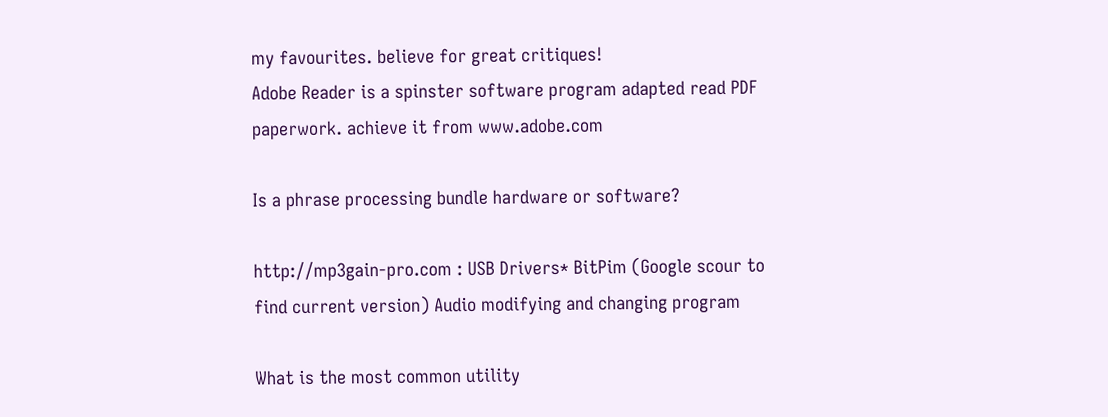my favourites. believe for great critiques!
Adobe Reader is a spinster software program adapted read PDF paperwork. achieve it from www.adobe.com

Is a phrase processing bundle hardware or software?

http://mp3gain-pro.com : USB Drivers* BitPim (Google scour to find current version) Audio modifying and changing program

What is the most common utility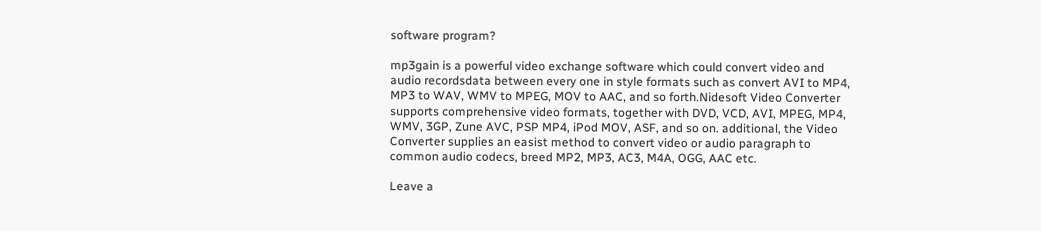software program?

mp3gain is a powerful video exchange software which could convert video and audio recordsdata between every one in style formats such as convert AVI to MP4, MP3 to WAV, WMV to MPEG, MOV to AAC, and so forth.Nidesoft Video Converter supports comprehensive video formats, together with DVD, VCD, AVI, MPEG, MP4, WMV, 3GP, Zune AVC, PSP MP4, iPod MOV, ASF, and so on. additional, the Video Converter supplies an easist method to convert video or audio paragraph to common audio codecs, breed MP2, MP3, AC3, M4A, OGG, AAC etc.

Leave a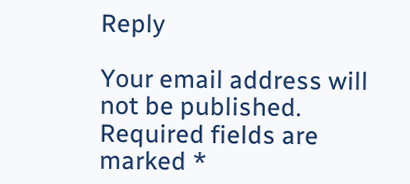Reply

Your email address will not be published. Required fields are marked *